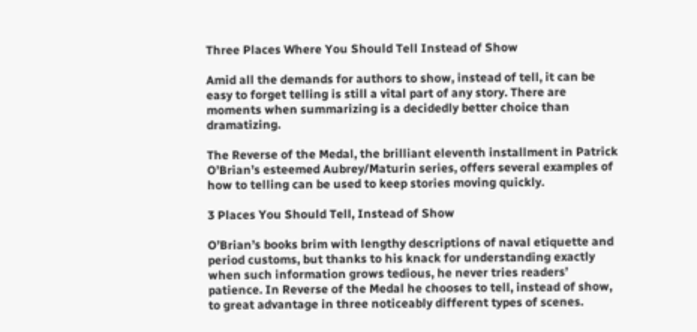Three Places Where You Should Tell Instead of Show

Amid all the demands for authors to show, instead of tell, it can be easy to forget telling is still a vital part of any story. There are moments when summarizing is a decidedly better choice than dramatizing.

The Reverse of the Medal, the brilliant eleventh installment in Patrick O’Brian’s esteemed Aubrey/Maturin series, offers several examples of how to telling can be used to keep stories moving quickly.

3 Places You Should Tell, Instead of Show

O’Brian’s books brim with lengthy descriptions of naval etiquette and period customs, but thanks to his knack for understanding exactly when such information grows tedious, he never tries readers’ patience. In Reverse of the Medal he chooses to tell, instead of show, to great advantage in three noticeably different types of scenes.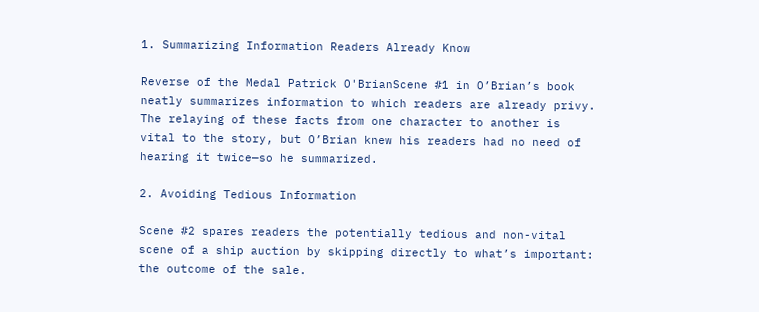1. Summarizing Information Readers Already Know

Reverse of the Medal Patrick O'BrianScene #1 in O’Brian’s book neatly summarizes information to which readers are already privy. The relaying of these facts from one character to another is vital to the story, but O’Brian knew his readers had no need of hearing it twice—so he summarized.

2. Avoiding Tedious Information

Scene #2 spares readers the potentially tedious and non-vital scene of a ship auction by skipping directly to what’s important: the outcome of the sale.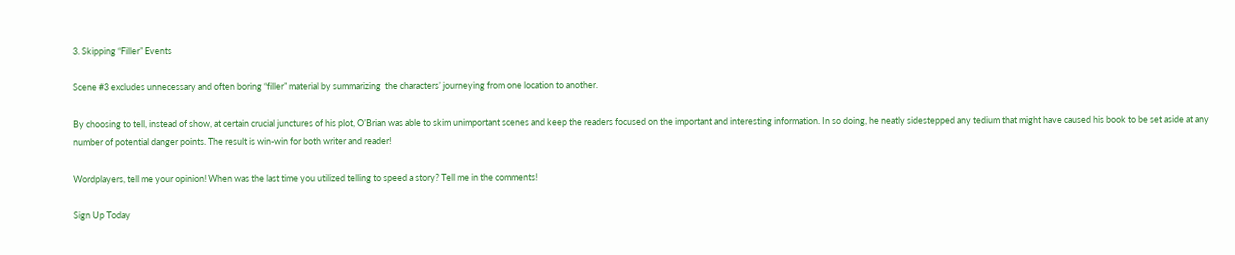3. Skipping “Filler” Events

Scene #3 excludes unnecessary and often boring “filler” material by summarizing  the characters’ journeying from one location to another.

By choosing to tell, instead of show, at certain crucial junctures of his plot, O’Brian was able to skim unimportant scenes and keep the readers focused on the important and interesting information. In so doing, he neatly sidestepped any tedium that might have caused his book to be set aside at any number of potential danger points. The result is win-win for both writer and reader!

Wordplayers, tell me your opinion! When was the last time you utilized telling to speed a story? Tell me in the comments!

Sign Up Today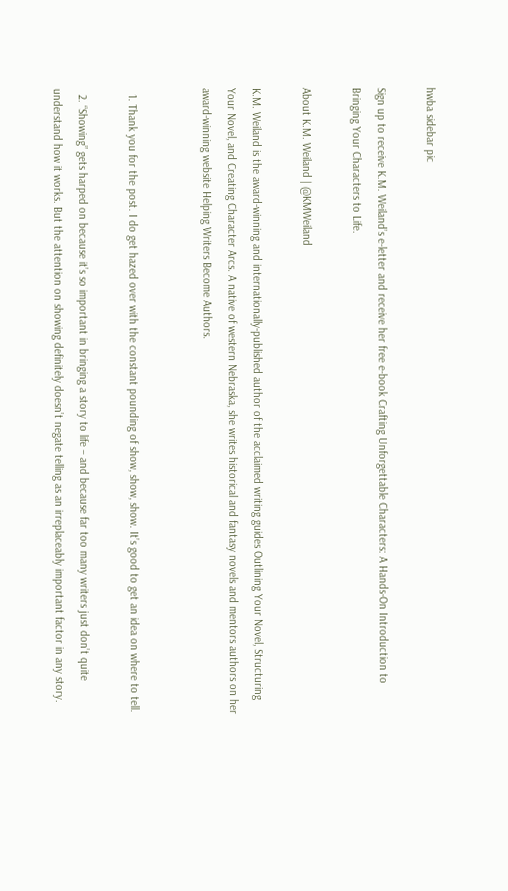hwba sidebar pic

Sign up to receive K.M. Weiland’s e-letter and receive her free e-book Crafting Unforgettable Characters: A Hands-On Introduction to Bringing Your Characters to Life.

About K.M. Weiland | @KMWeiland

K.M. Weiland is the award-winning and internationally-published author of the acclaimed writing guides Outlining Your Novel, Structuring Your Novel, and Creating Character Arcs. A native of western Nebraska, she writes historical and fantasy novels and mentors authors on her award-winning website Helping Writers Become Authors.


  1. Thank you for the post. I do get hazed over with the constant pounding of show, show, show. It’s good to get an idea on where to tell.

  2. “Showing” gets harped on because it’s so important in bringing a story to life – and because far too many writers just don’t quite understand how it works. But the attention on showing definitely doesn’t negate telling as an irreplaceably important factor in any story.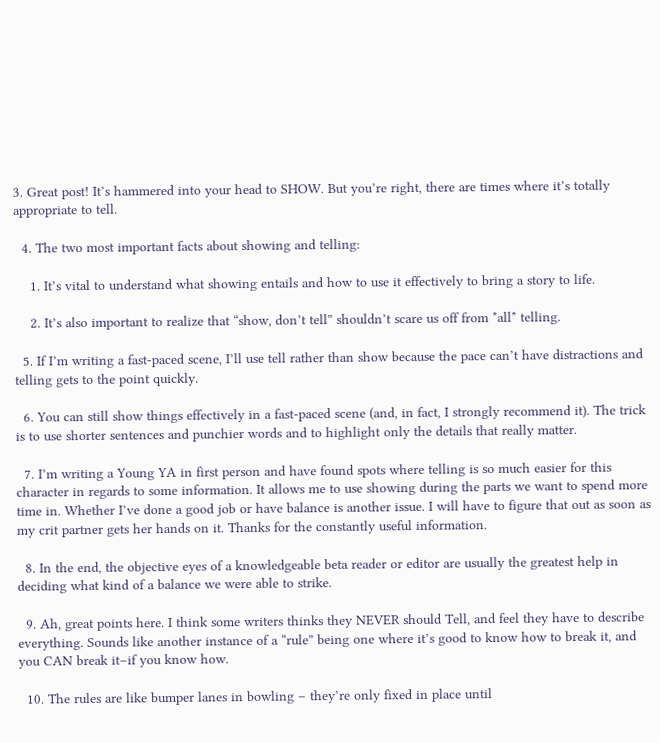3. Great post! It’s hammered into your head to SHOW. But you’re right, there are times where it’s totally appropriate to tell.

  4. The two most important facts about showing and telling:

    1. It’s vital to understand what showing entails and how to use it effectively to bring a story to life.

    2. It’s also important to realize that “show, don’t tell” shouldn’t scare us off from *all* telling.

  5. If I’m writing a fast-paced scene, I’ll use tell rather than show because the pace can’t have distractions and telling gets to the point quickly.

  6. You can still show things effectively in a fast-paced scene (and, in fact, I strongly recommend it). The trick is to use shorter sentences and punchier words and to highlight only the details that really matter.

  7. I’m writing a Young YA in first person and have found spots where telling is so much easier for this character in regards to some information. It allows me to use showing during the parts we want to spend more time in. Whether I’ve done a good job or have balance is another issue. I will have to figure that out as soon as my crit partner gets her hands on it. Thanks for the constantly useful information.

  8. In the end, the objective eyes of a knowledgeable beta reader or editor are usually the greatest help in deciding what kind of a balance we were able to strike.

  9. Ah, great points here. I think some writers thinks they NEVER should Tell, and feel they have to describe everything. Sounds like another instance of a “rule” being one where it’s good to know how to break it, and you CAN break it–if you know how.

  10. The rules are like bumper lanes in bowling – they’re only fixed in place until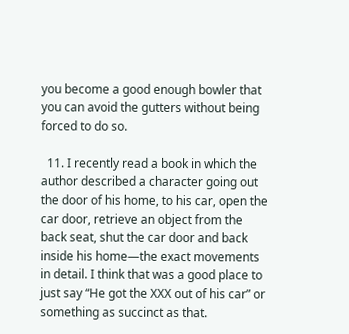you become a good enough bowler that you can avoid the gutters without being forced to do so.

  11. I recently read a book in which the author described a character going out the door of his home, to his car, open the car door, retrieve an object from the back seat, shut the car door and back inside his home—the exact movements in detail. I think that was a good place to just say “He got the XXX out of his car” or something as succinct as that.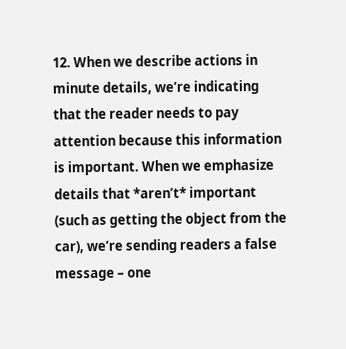12. When we describe actions in minute details, we’re indicating that the reader needs to pay attention because this information is important. When we emphasize details that *aren’t* important (such as getting the object from the car), we’re sending readers a false message – one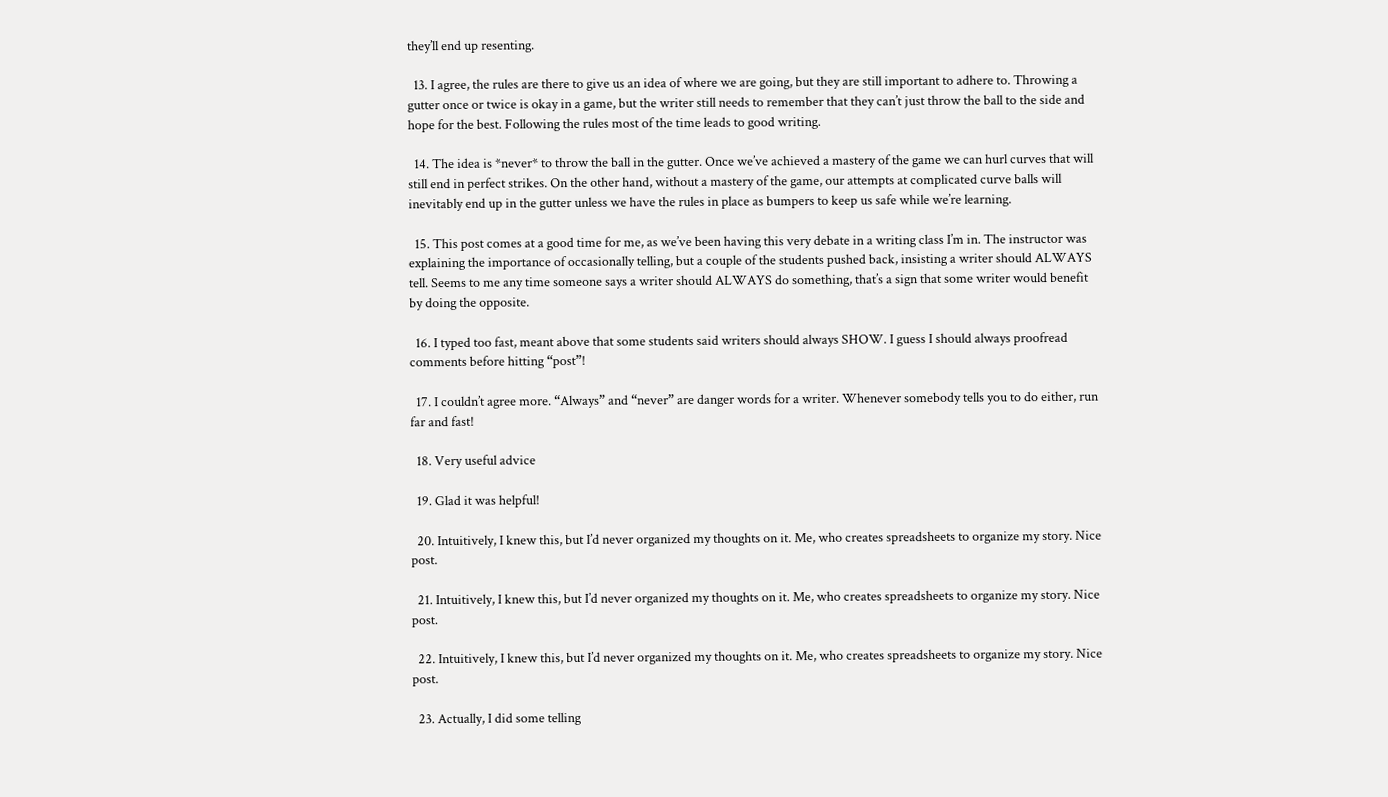they’ll end up resenting.

  13. I agree, the rules are there to give us an idea of where we are going, but they are still important to adhere to. Throwing a gutter once or twice is okay in a game, but the writer still needs to remember that they can’t just throw the ball to the side and hope for the best. Following the rules most of the time leads to good writing.

  14. The idea is *never* to throw the ball in the gutter. Once we’ve achieved a mastery of the game we can hurl curves that will still end in perfect strikes. On the other hand, without a mastery of the game, our attempts at complicated curve balls will inevitably end up in the gutter unless we have the rules in place as bumpers to keep us safe while we’re learning.

  15. This post comes at a good time for me, as we’ve been having this very debate in a writing class I’m in. The instructor was explaining the importance of occasionally telling, but a couple of the students pushed back, insisting a writer should ALWAYS tell. Seems to me any time someone says a writer should ALWAYS do something, that’s a sign that some writer would benefit by doing the opposite.

  16. I typed too fast, meant above that some students said writers should always SHOW. I guess I should always proofread comments before hitting “post”!

  17. I couldn’t agree more. “Always” and “never” are danger words for a writer. Whenever somebody tells you to do either, run far and fast!

  18. Very useful advice

  19. Glad it was helpful!

  20. Intuitively, I knew this, but I’d never organized my thoughts on it. Me, who creates spreadsheets to organize my story. Nice post.

  21. Intuitively, I knew this, but I’d never organized my thoughts on it. Me, who creates spreadsheets to organize my story. Nice post.

  22. Intuitively, I knew this, but I’d never organized my thoughts on it. Me, who creates spreadsheets to organize my story. Nice post.

  23. Actually, I did some telling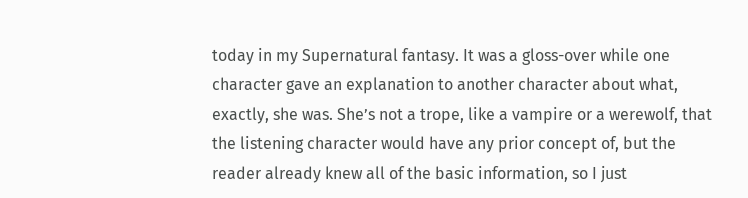today in my Supernatural fantasy. It was a gloss-over while one character gave an explanation to another character about what, exactly, she was. She’s not a trope, like a vampire or a werewolf, that the listening character would have any prior concept of, but the reader already knew all of the basic information, so I just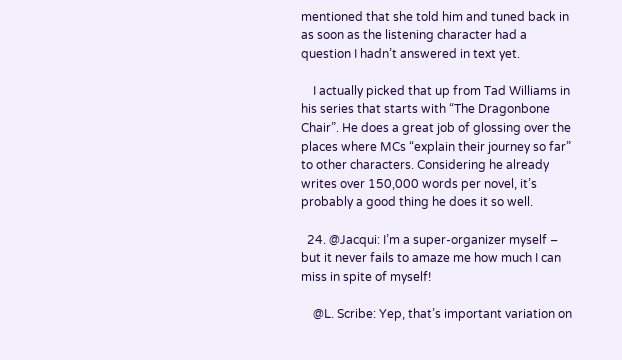mentioned that she told him and tuned back in as soon as the listening character had a question I hadn’t answered in text yet.

    I actually picked that up from Tad Williams in his series that starts with “The Dragonbone Chair”. He does a great job of glossing over the places where MCs “explain their journey so far” to other characters. Considering he already writes over 150,000 words per novel, it’s probably a good thing he does it so well.

  24. @Jacqui: I’m a super-organizer myself – but it never fails to amaze me how much I can miss in spite of myself!

    @L. Scribe: Yep, that’s important variation on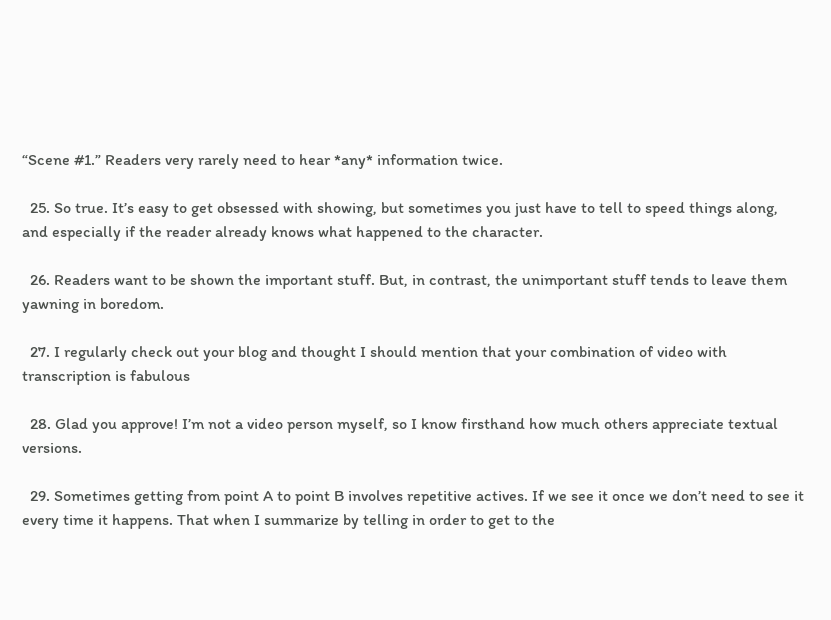“Scene #1.” Readers very rarely need to hear *any* information twice.

  25. So true. It’s easy to get obsessed with showing, but sometimes you just have to tell to speed things along, and especially if the reader already knows what happened to the character.

  26. Readers want to be shown the important stuff. But, in contrast, the unimportant stuff tends to leave them yawning in boredom.

  27. I regularly check out your blog and thought I should mention that your combination of video with transcription is fabulous

  28. Glad you approve! I’m not a video person myself, so I know firsthand how much others appreciate textual versions.

  29. Sometimes getting from point A to point B involves repetitive actives. If we see it once we don’t need to see it every time it happens. That when I summarize by telling in order to get to the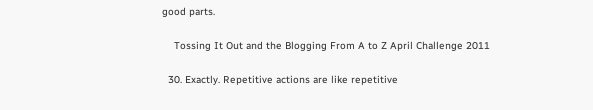good parts.

    Tossing It Out and the Blogging From A to Z April Challenge 2011

  30. Exactly. Repetitive actions are like repetitive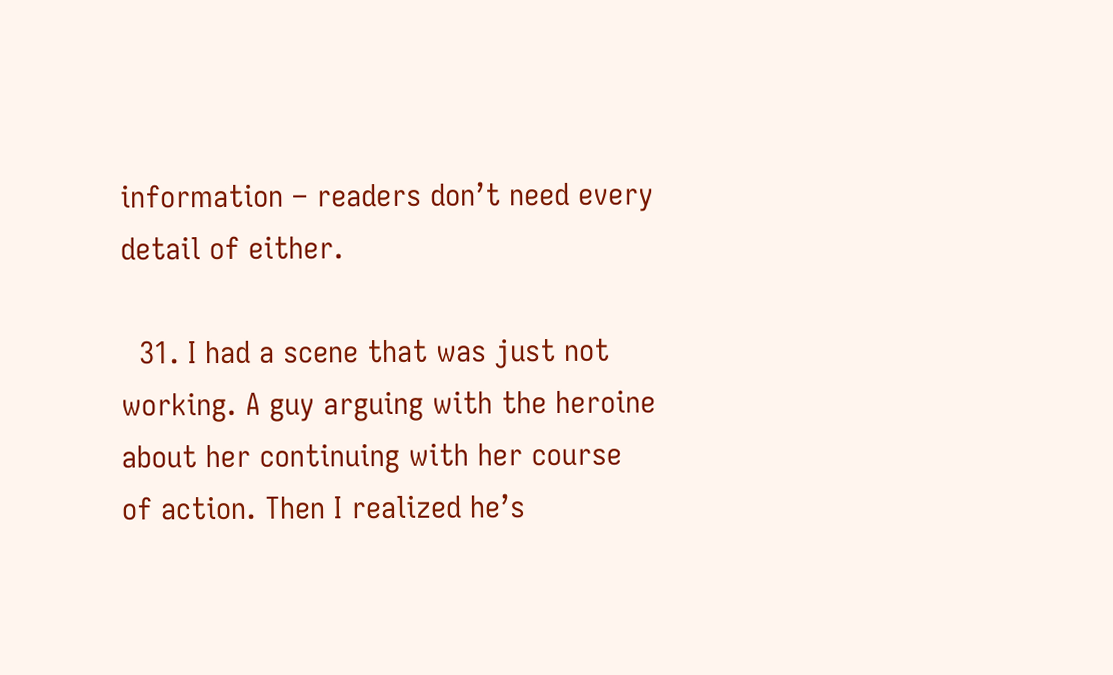information – readers don’t need every detail of either.

  31. I had a scene that was just not working. A guy arguing with the heroine about her continuing with her course of action. Then I realized he’s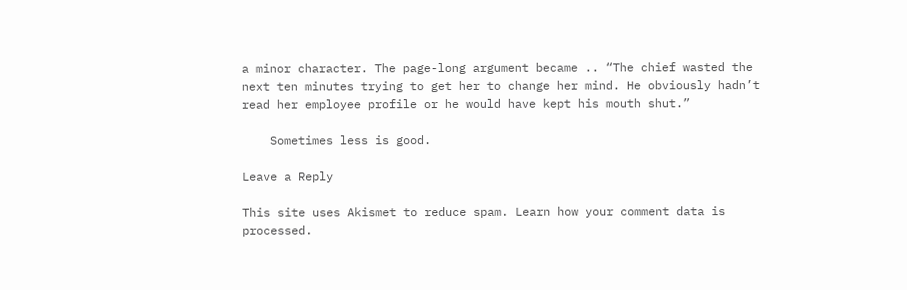a minor character. The page-long argument became .. “The chief wasted the next ten minutes trying to get her to change her mind. He obviously hadn’t read her employee profile or he would have kept his mouth shut.”

    Sometimes less is good.

Leave a Reply

This site uses Akismet to reduce spam. Learn how your comment data is processed.